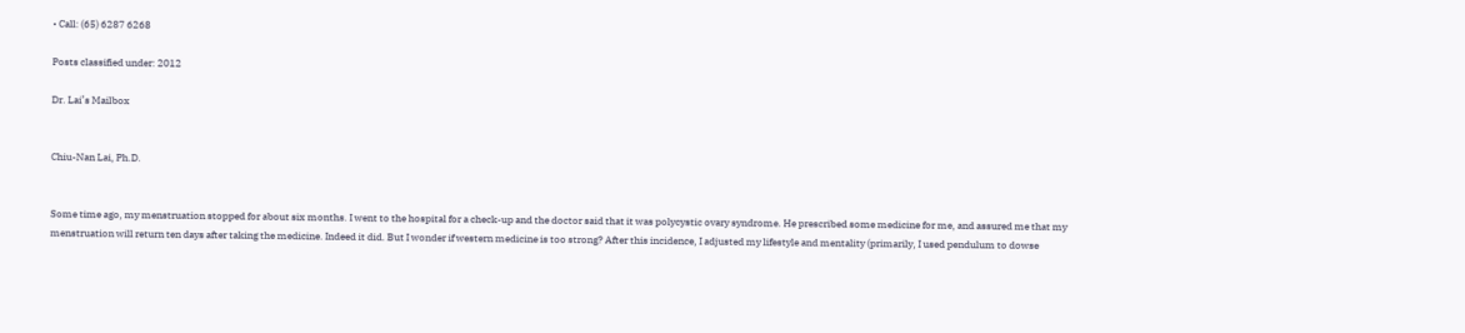• Call: (65) 6287 6268

Posts classified under: 2012

Dr. Lai’s Mailbox


Chiu-Nan Lai, Ph.D.


Some time ago, my menstruation stopped for about six months. I went to the hospital for a check-up and the doctor said that it was polycystic ovary syndrome. He prescribed some medicine for me, and assured me that my menstruation will return ten days after taking the medicine. Indeed it did. But I wonder if western medicine is too strong? After this incidence, I adjusted my lifestyle and mentality (primarily, I used pendulum to dowse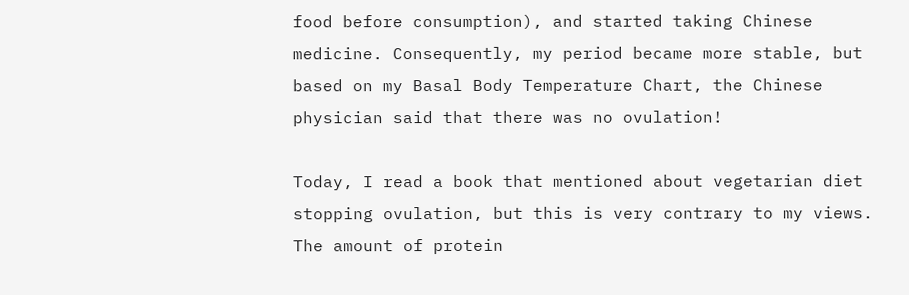food before consumption), and started taking Chinese medicine. Consequently, my period became more stable, but based on my Basal Body Temperature Chart, the Chinese physician said that there was no ovulation!

Today, I read a book that mentioned about vegetarian diet stopping ovulation, but this is very contrary to my views. The amount of protein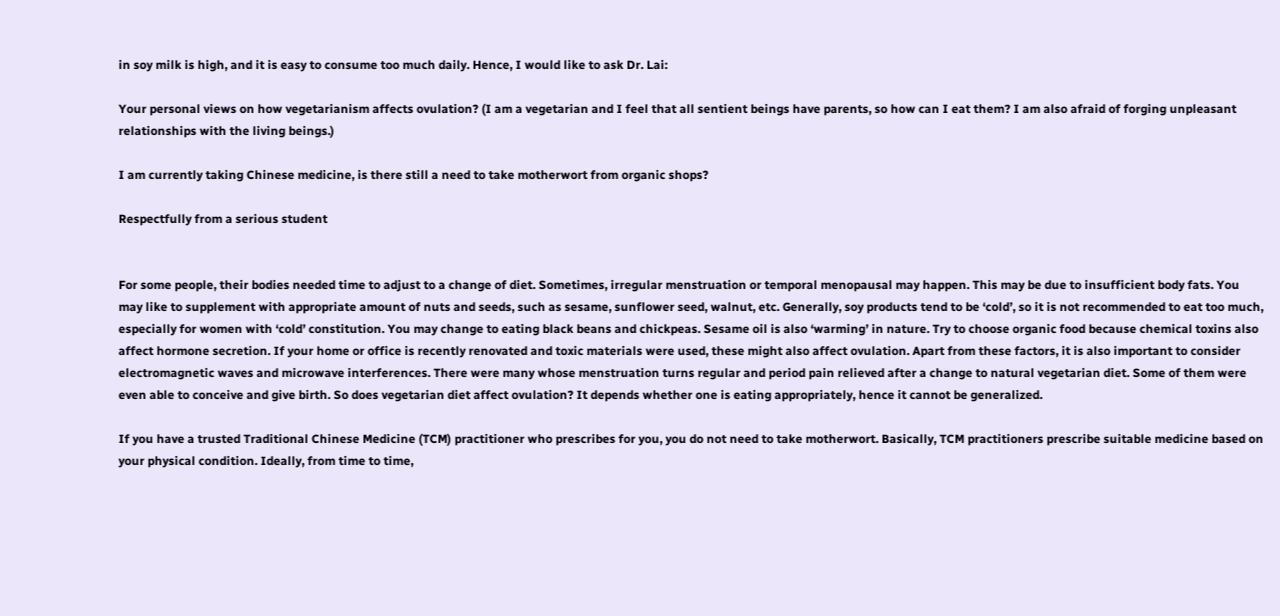in soy milk is high, and it is easy to consume too much daily. Hence, I would like to ask Dr. Lai:

Your personal views on how vegetarianism affects ovulation? (I am a vegetarian and I feel that all sentient beings have parents, so how can I eat them? I am also afraid of forging unpleasant relationships with the living beings.)

I am currently taking Chinese medicine, is there still a need to take motherwort from organic shops?

Respectfully from a serious student


For some people, their bodies needed time to adjust to a change of diet. Sometimes, irregular menstruation or temporal menopausal may happen. This may be due to insufficient body fats. You may like to supplement with appropriate amount of nuts and seeds, such as sesame, sunflower seed, walnut, etc. Generally, soy products tend to be ‘cold’, so it is not recommended to eat too much, especially for women with ‘cold’ constitution. You may change to eating black beans and chickpeas. Sesame oil is also ‘warming’ in nature. Try to choose organic food because chemical toxins also affect hormone secretion. If your home or office is recently renovated and toxic materials were used, these might also affect ovulation. Apart from these factors, it is also important to consider electromagnetic waves and microwave interferences. There were many whose menstruation turns regular and period pain relieved after a change to natural vegetarian diet. Some of them were even able to conceive and give birth. So does vegetarian diet affect ovulation? It depends whether one is eating appropriately, hence it cannot be generalized.

If you have a trusted Traditional Chinese Medicine (TCM) practitioner who prescribes for you, you do not need to take motherwort. Basically, TCM practitioners prescribe suitable medicine based on your physical condition. Ideally, from time to time,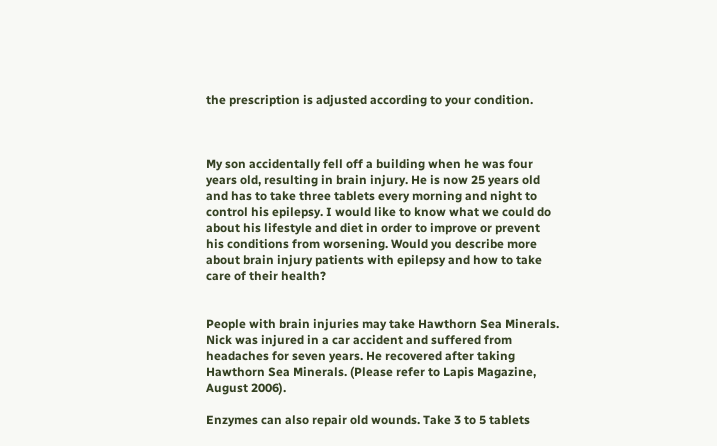the prescription is adjusted according to your condition.



My son accidentally fell off a building when he was four years old, resulting in brain injury. He is now 25 years old and has to take three tablets every morning and night to control his epilepsy. I would like to know what we could do about his lifestyle and diet in order to improve or prevent his conditions from worsening. Would you describe more about brain injury patients with epilepsy and how to take care of their health?


People with brain injuries may take Hawthorn Sea Minerals. Nick was injured in a car accident and suffered from headaches for seven years. He recovered after taking Hawthorn Sea Minerals. (Please refer to Lapis Magazine, August 2006).

Enzymes can also repair old wounds. Take 3 to 5 tablets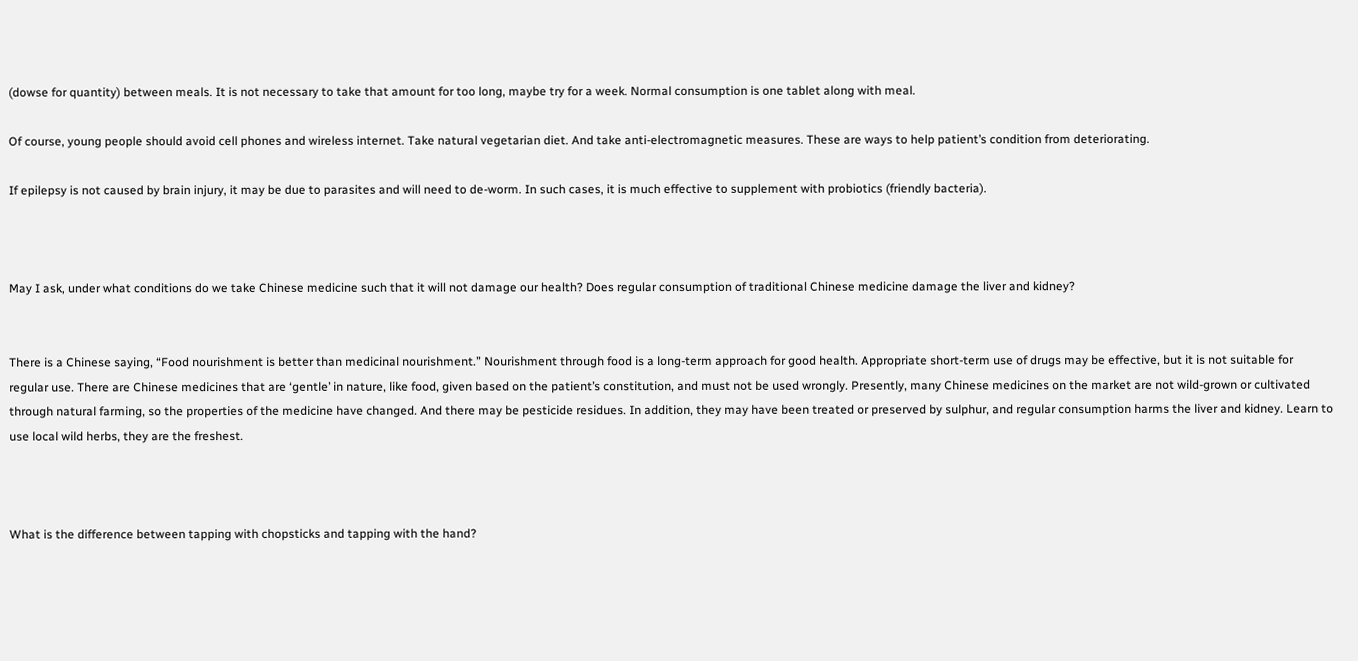(dowse for quantity) between meals. It is not necessary to take that amount for too long, maybe try for a week. Normal consumption is one tablet along with meal.

Of course, young people should avoid cell phones and wireless internet. Take natural vegetarian diet. And take anti-electromagnetic measures. These are ways to help patient’s condition from deteriorating.

If epilepsy is not caused by brain injury, it may be due to parasites and will need to de-worm. In such cases, it is much effective to supplement with probiotics (friendly bacteria).



May I ask, under what conditions do we take Chinese medicine such that it will not damage our health? Does regular consumption of traditional Chinese medicine damage the liver and kidney?


There is a Chinese saying, “Food nourishment is better than medicinal nourishment.” Nourishment through food is a long-term approach for good health. Appropriate short-term use of drugs may be effective, but it is not suitable for regular use. There are Chinese medicines that are ‘gentle’ in nature, like food, given based on the patient’s constitution, and must not be used wrongly. Presently, many Chinese medicines on the market are not wild-grown or cultivated through natural farming, so the properties of the medicine have changed. And there may be pesticide residues. In addition, they may have been treated or preserved by sulphur, and regular consumption harms the liver and kidney. Learn to use local wild herbs, they are the freshest.



What is the difference between tapping with chopsticks and tapping with the hand?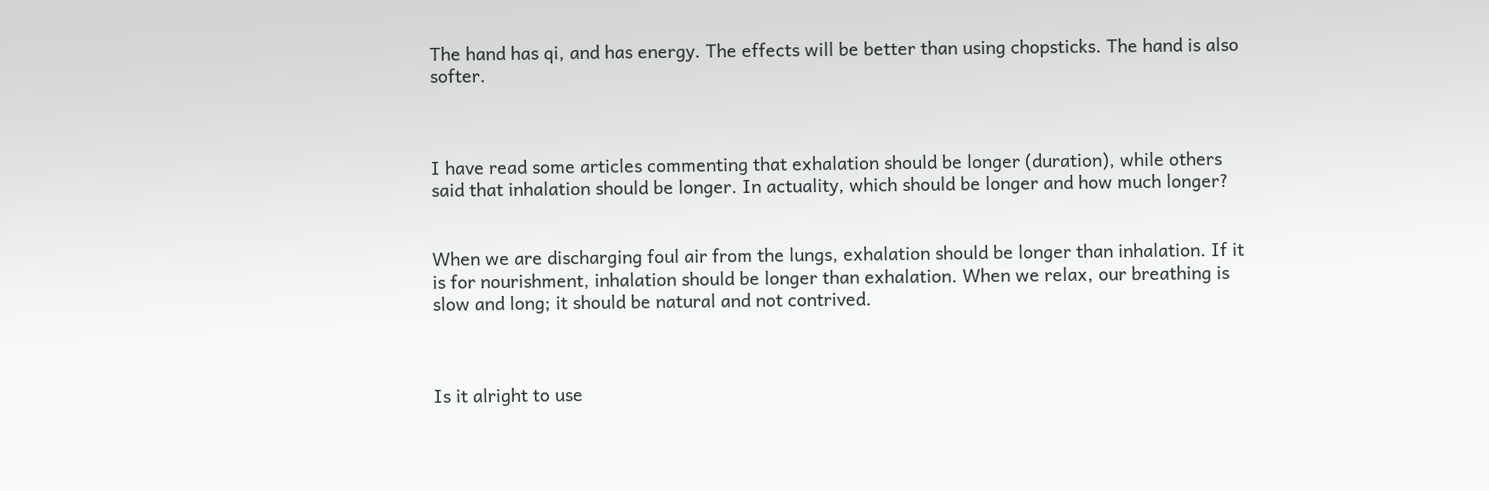The hand has qi, and has energy. The effects will be better than using chopsticks. The hand is also softer.



I have read some articles commenting that exhalation should be longer (duration), while others said that inhalation should be longer. In actuality, which should be longer and how much longer?


When we are discharging foul air from the lungs, exhalation should be longer than inhalation. If it is for nourishment, inhalation should be longer than exhalation. When we relax, our breathing is slow and long; it should be natural and not contrived.



Is it alright to use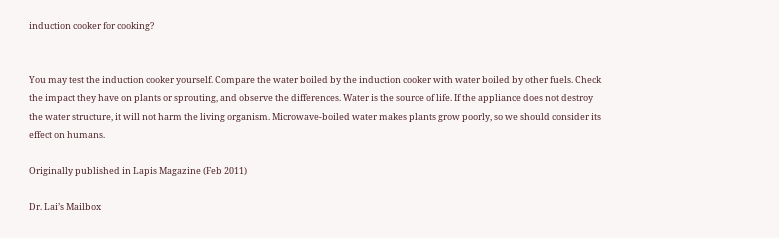induction cooker for cooking?


You may test the induction cooker yourself. Compare the water boiled by the induction cooker with water boiled by other fuels. Check the impact they have on plants or sprouting, and observe the differences. Water is the source of life. If the appliance does not destroy the water structure, it will not harm the living organism. Microwave-boiled water makes plants grow poorly, so we should consider its effect on humans.

Originally published in Lapis Magazine (Feb 2011)

Dr. Lai’s Mailbox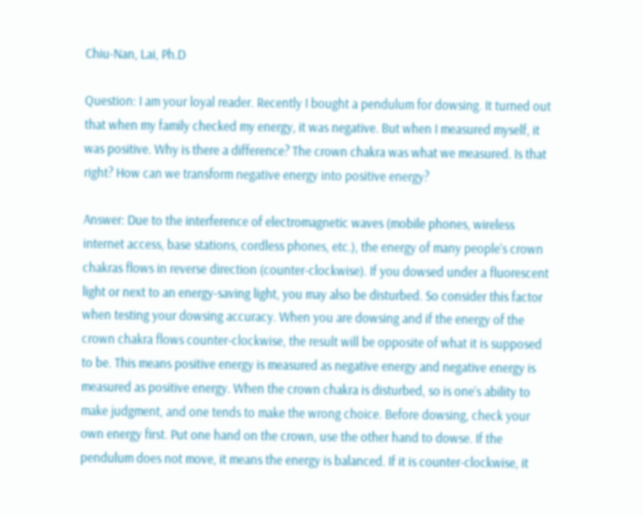Chiu-Nan, Lai, Ph.D

Question: I am your loyal reader. Recently I bought a pendulum for dowsing. It turned out that when my family checked my energy, it was negative. But when I measured myself, it was positive. Why is there a difference? The crown chakra was what we measured. Is that right? How can we transform negative energy into positive energy?

Answer: Due to the interference of electromagnetic waves (mobile phones, wireless internet access, base stations, cordless phones, etc.), the energy of many people’s crown chakras flows in reverse direction (counter-clockwise). If you dowsed under a fluorescent light or next to an energy-saving light, you may also be disturbed. So consider this factor when testing your dowsing accuracy. When you are dowsing and if the energy of the crown chakra flows counter-clockwise, the result will be opposite of what it is supposed to be. This means positive energy is measured as negative energy and negative energy is measured as positive energy. When the crown chakra is disturbed, so is one’s ability to make judgment, and one tends to make the wrong choice. Before dowsing, check your own energy first. Put one hand on the crown, use the other hand to dowse. If the pendulum does not move, it means the energy is balanced. If it is counter-clockwise, it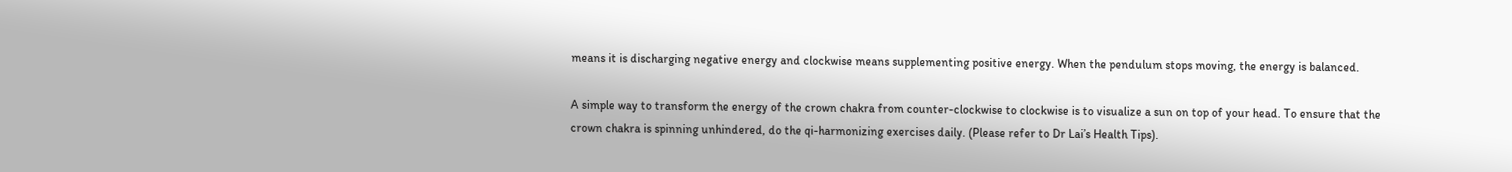means it is discharging negative energy and clockwise means supplementing positive energy. When the pendulum stops moving, the energy is balanced.

A simple way to transform the energy of the crown chakra from counter-clockwise to clockwise is to visualize a sun on top of your head. To ensure that the crown chakra is spinning unhindered, do the qi-harmonizing exercises daily. (Please refer to Dr Lai’s Health Tips).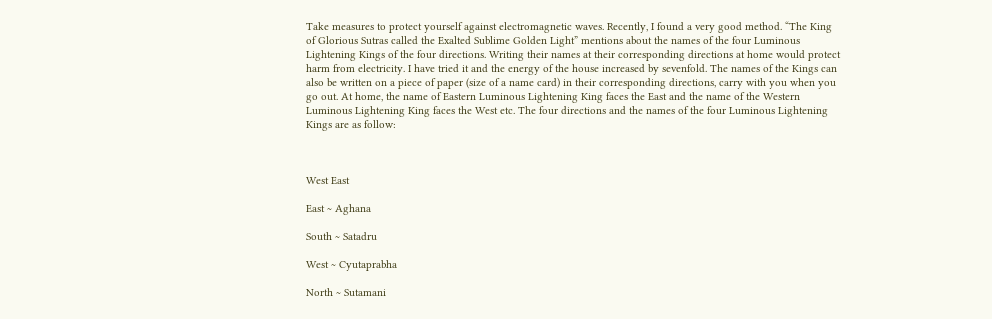Take measures to protect yourself against electromagnetic waves. Recently, I found a very good method. “The King of Glorious Sutras called the Exalted Sublime Golden Light” mentions about the names of the four Luminous Lightening Kings of the four directions. Writing their names at their corresponding directions at home would protect harm from electricity. I have tried it and the energy of the house increased by sevenfold. The names of the Kings can also be written on a piece of paper (size of a name card) in their corresponding directions, carry with you when you go out. At home, the name of Eastern Luminous Lightening King faces the East and the name of the Western Luminous Lightening King faces the West etc. The four directions and the names of the four Luminous Lightening Kings are as follow:



West East

East ~ Aghana

South ~ Satadru

West ~ Cyutaprabha

North ~ Sutamani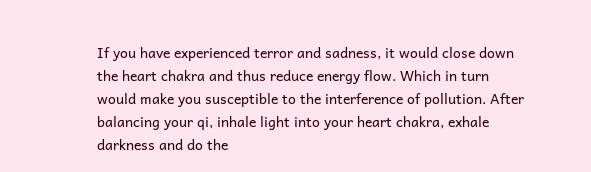If you have experienced terror and sadness, it would close down the heart chakra and thus reduce energy flow. Which in turn would make you susceptible to the interference of pollution. After balancing your qi, inhale light into your heart chakra, exhale darkness and do the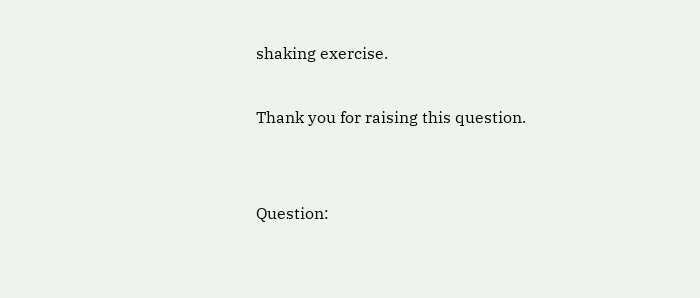shaking exercise.

Thank you for raising this question.


Question: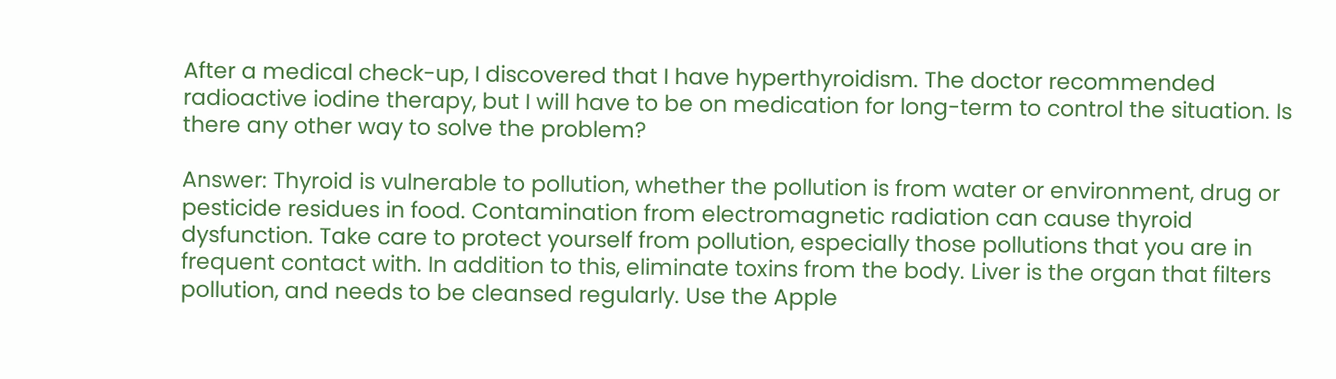After a medical check-up, I discovered that I have hyperthyroidism. The doctor recommended radioactive iodine therapy, but I will have to be on medication for long-term to control the situation. Is there any other way to solve the problem?

Answer: Thyroid is vulnerable to pollution, whether the pollution is from water or environment, drug or pesticide residues in food. Contamination from electromagnetic radiation can cause thyroid dysfunction. Take care to protect yourself from pollution, especially those pollutions that you are in frequent contact with. In addition to this, eliminate toxins from the body. Liver is the organ that filters pollution, and needs to be cleansed regularly. Use the Apple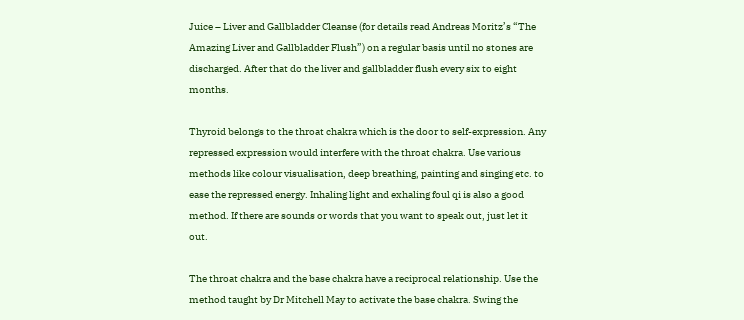Juice – Liver and Gallbladder Cleanse (for details read Andreas Moritz’s “The Amazing Liver and Gallbladder Flush”) on a regular basis until no stones are discharged. After that do the liver and gallbladder flush every six to eight months.

Thyroid belongs to the throat chakra which is the door to self-expression. Any repressed expression would interfere with the throat chakra. Use various methods like colour visualisation, deep breathing, painting and singing etc. to ease the repressed energy. Inhaling light and exhaling foul qi is also a good method. If there are sounds or words that you want to speak out, just let it out.

The throat chakra and the base chakra have a reciprocal relationship. Use the method taught by Dr Mitchell May to activate the base chakra. Swing the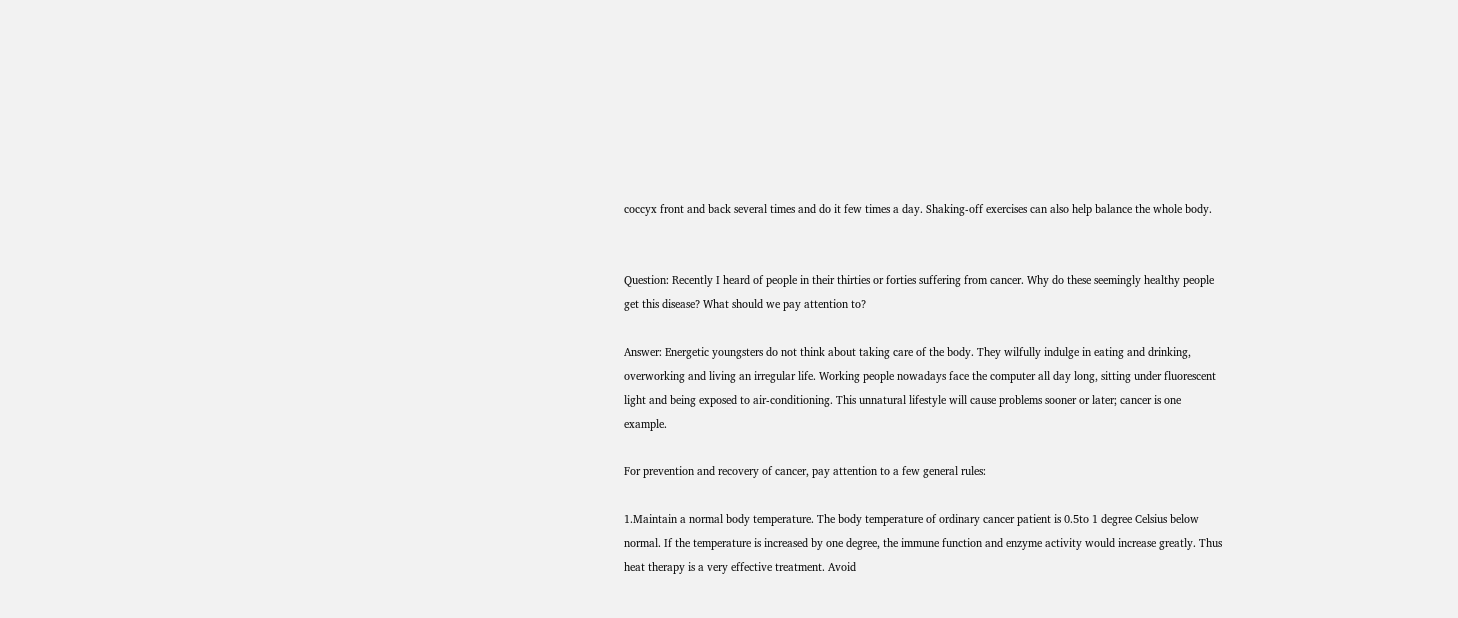coccyx front and back several times and do it few times a day. Shaking-off exercises can also help balance the whole body.


Question: Recently I heard of people in their thirties or forties suffering from cancer. Why do these seemingly healthy people get this disease? What should we pay attention to?

Answer: Energetic youngsters do not think about taking care of the body. They wilfully indulge in eating and drinking, overworking and living an irregular life. Working people nowadays face the computer all day long, sitting under fluorescent light and being exposed to air-conditioning. This unnatural lifestyle will cause problems sooner or later; cancer is one example.

For prevention and recovery of cancer, pay attention to a few general rules:

1.Maintain a normal body temperature. The body temperature of ordinary cancer patient is 0.5to 1 degree Celsius below normal. If the temperature is increased by one degree, the immune function and enzyme activity would increase greatly. Thus heat therapy is a very effective treatment. Avoid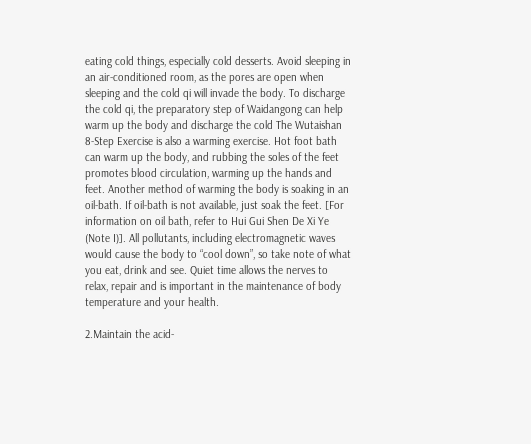eating cold things, especially cold desserts. Avoid sleeping in an air-conditioned room, as the pores are open when sleeping and the cold qi will invade the body. To discharge the cold qi, the preparatory step of Waidangong can help warm up the body and discharge the cold The Wutaishan 8-Step Exercise is also a warming exercise. Hot foot bath can warm up the body, and rubbing the soles of the feet promotes blood circulation, warming up the hands and feet. Another method of warming the body is soaking in an oil-bath. If oil-bath is not available, just soak the feet. [For information on oil bath, refer to Hui Gui Shen De Xi Ye (Note I)]. All pollutants, including electromagnetic waves would cause the body to “cool down”, so take note of what you eat, drink and see. Quiet time allows the nerves to relax, repair and is important in the maintenance of body temperature and your health.

2.Maintain the acid-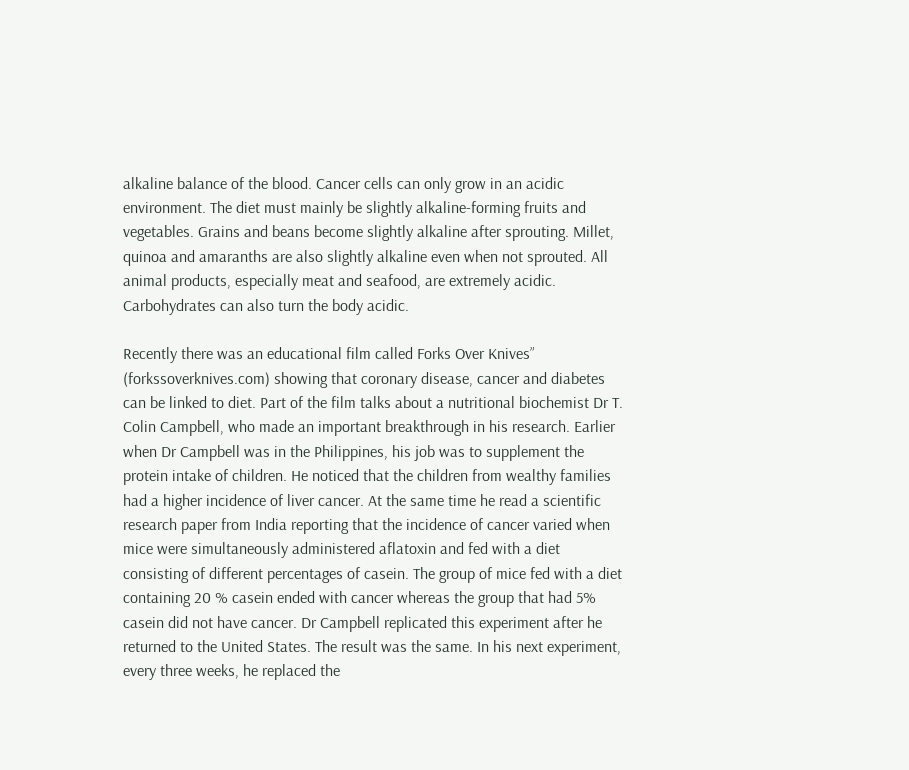alkaline balance of the blood. Cancer cells can only grow in an acidic environment. The diet must mainly be slightly alkaline-forming fruits and vegetables. Grains and beans become slightly alkaline after sprouting. Millet, quinoa and amaranths are also slightly alkaline even when not sprouted. All animal products, especially meat and seafood, are extremely acidic. Carbohydrates can also turn the body acidic.

Recently there was an educational film called Forks Over Knives” (forkssoverknives.com) showing that coronary disease, cancer and diabetes can be linked to diet. Part of the film talks about a nutritional biochemist Dr T. Colin Campbell, who made an important breakthrough in his research. Earlier when Dr Campbell was in the Philippines, his job was to supplement the protein intake of children. He noticed that the children from wealthy families had a higher incidence of liver cancer. At the same time he read a scientific research paper from India reporting that the incidence of cancer varied when mice were simultaneously administered aflatoxin and fed with a diet consisting of different percentages of casein. The group of mice fed with a diet containing 20 % casein ended with cancer whereas the group that had 5% casein did not have cancer. Dr Campbell replicated this experiment after he returned to the United States. The result was the same. In his next experiment, every three weeks, he replaced the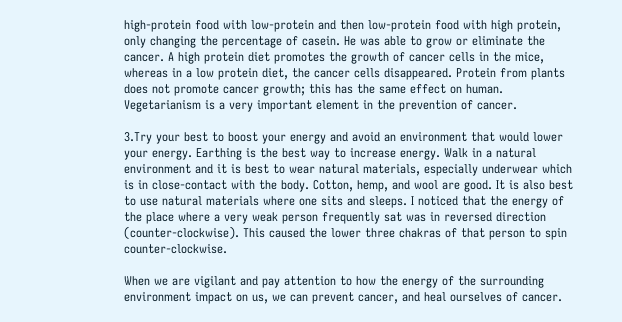high-protein food with low-protein and then low-protein food with high protein, only changing the percentage of casein. He was able to grow or eliminate the cancer. A high protein diet promotes the growth of cancer cells in the mice, whereas in a low protein diet, the cancer cells disappeared. Protein from plants does not promote cancer growth; this has the same effect on human. Vegetarianism is a very important element in the prevention of cancer.

3.Try your best to boost your energy and avoid an environment that would lower your energy. Earthing is the best way to increase energy. Walk in a natural environment and it is best to wear natural materials, especially underwear which is in close-contact with the body. Cotton, hemp, and wool are good. It is also best to use natural materials where one sits and sleeps. I noticed that the energy of the place where a very weak person frequently sat was in reversed direction (counter-clockwise). This caused the lower three chakras of that person to spin counter-clockwise.

When we are vigilant and pay attention to how the energy of the surrounding environment impact on us, we can prevent cancer, and heal ourselves of cancer.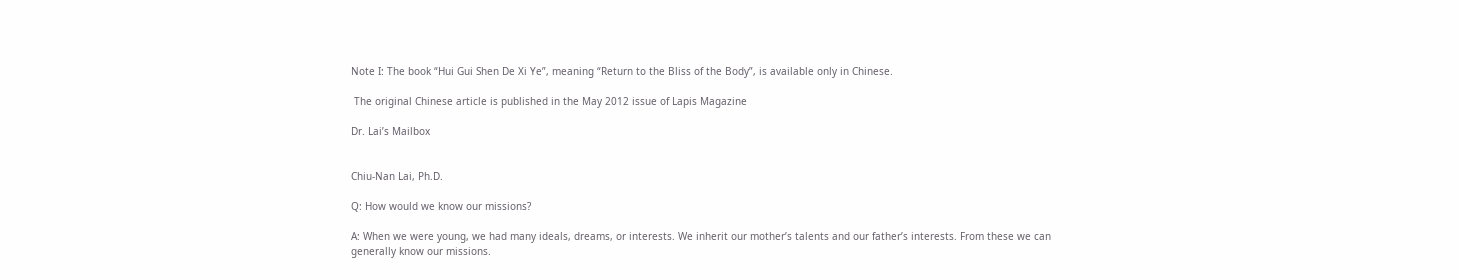Note I: The book “Hui Gui Shen De Xi Ye”, meaning “Return to the Bliss of the Body”, is available only in Chinese.

 The original Chinese article is published in the May 2012 issue of Lapis Magazine

Dr. Lai’s Mailbox


Chiu-Nan Lai, Ph.D.

Q: How would we know our missions?

A: When we were young, we had many ideals, dreams, or interests. We inherit our mother’s talents and our father’s interests. From these we can generally know our missions.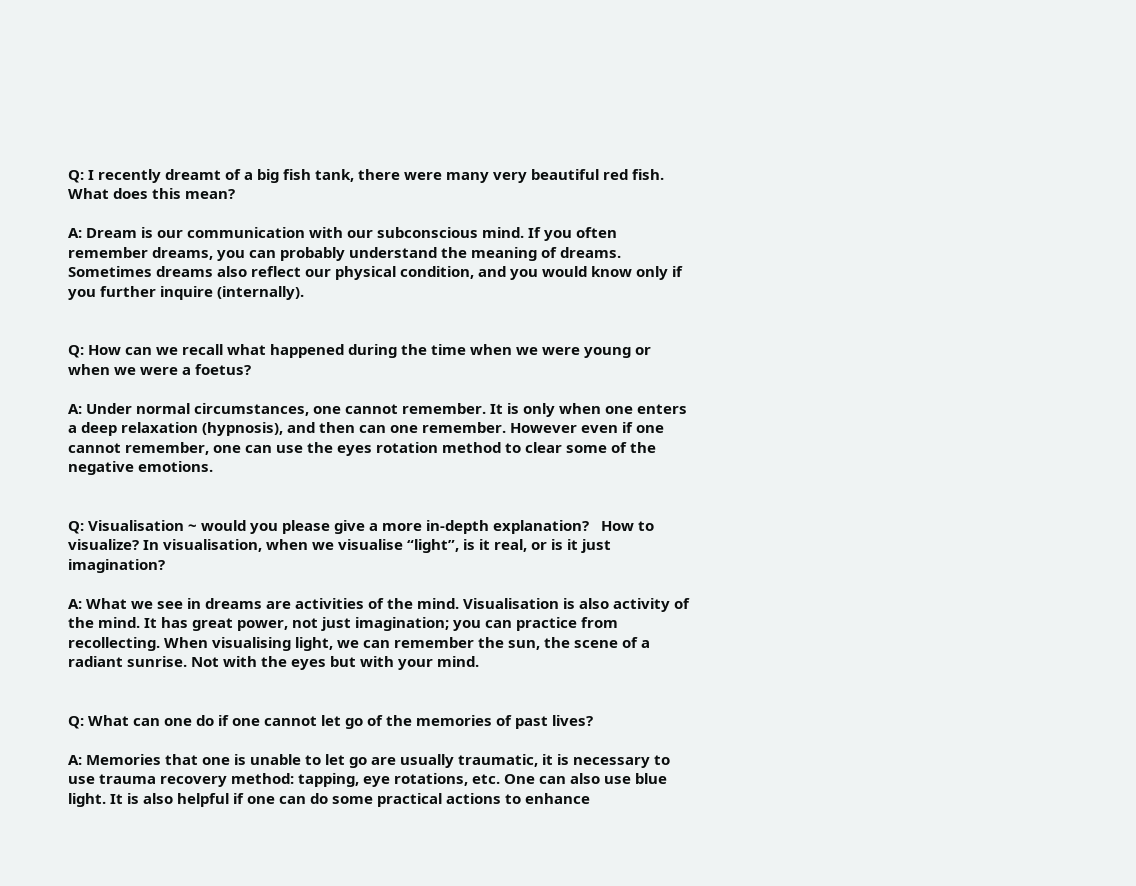Q: I recently dreamt of a big fish tank, there were many very beautiful red fish. What does this mean?

A: Dream is our communication with our subconscious mind. If you often remember dreams, you can probably understand the meaning of dreams. Sometimes dreams also reflect our physical condition, and you would know only if you further inquire (internally).


Q: How can we recall what happened during the time when we were young or when we were a foetus?

A: Under normal circumstances, one cannot remember. It is only when one enters a deep relaxation (hypnosis), and then can one remember. However even if one cannot remember, one can use the eyes rotation method to clear some of the negative emotions.


Q: Visualisation ~ would you please give a more in-depth explanation?   How to visualize? In visualisation, when we visualise “light”, is it real, or is it just imagination?

A: What we see in dreams are activities of the mind. Visualisation is also activity of the mind. It has great power, not just imagination; you can practice from recollecting. When visualising light, we can remember the sun, the scene of a radiant sunrise. Not with the eyes but with your mind.


Q: What can one do if one cannot let go of the memories of past lives?

A: Memories that one is unable to let go are usually traumatic, it is necessary to use trauma recovery method: tapping, eye rotations, etc. One can also use blue light. It is also helpful if one can do some practical actions to enhance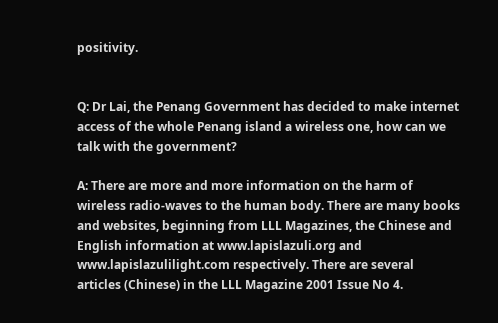positivity.


Q: Dr Lai, the Penang Government has decided to make internet access of the whole Penang island a wireless one, how can we talk with the government?

A: There are more and more information on the harm of wireless radio-waves to the human body. There are many books and websites, beginning from LLL Magazines, the Chinese and English information at www.lapislazuli.org and www.lapislazulilight.com respectively. There are several articles (Chinese) in the LLL Magazine 2001 Issue No 4.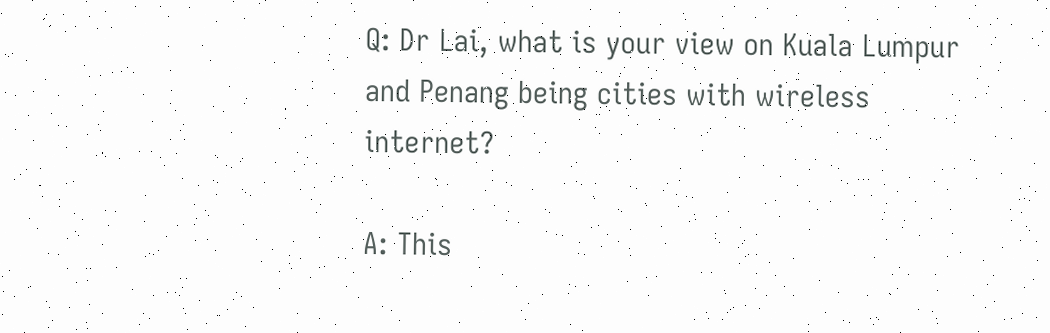Q: Dr Lai, what is your view on Kuala Lumpur and Penang being cities with wireless internet?

A: This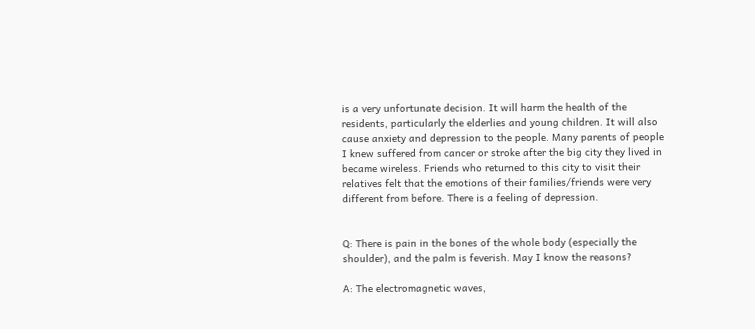is a very unfortunate decision. It will harm the health of the residents, particularly the elderlies and young children. It will also cause anxiety and depression to the people. Many parents of people I knew suffered from cancer or stroke after the big city they lived in became wireless. Friends who returned to this city to visit their relatives felt that the emotions of their families/friends were very different from before. There is a feeling of depression.


Q: There is pain in the bones of the whole body (especially the shoulder), and the palm is feverish. May I know the reasons?

A: The electromagnetic waves,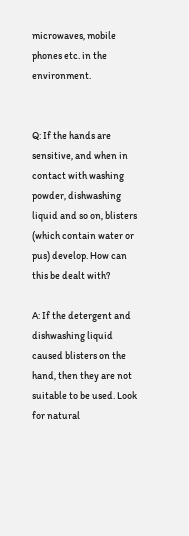microwaves, mobile phones etc. in the environment.


Q: If the hands are sensitive, and when in contact with washing powder, dishwashing liquid and so on, blisters (which contain water or pus) develop. How can this be dealt with?

A: If the detergent and dishwashing liquid caused blisters on the hand, then they are not suitable to be used. Look for natural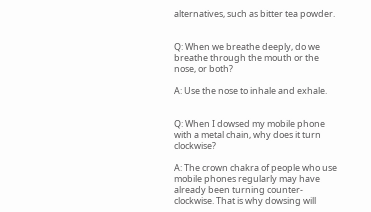alternatives, such as bitter tea powder.


Q: When we breathe deeply, do we breathe through the mouth or the nose, or both?

A: Use the nose to inhale and exhale.


Q: When I dowsed my mobile phone with a metal chain, why does it turn clockwise?

A: The crown chakra of people who use mobile phones regularly may have already been turning counter-clockwise. That is why dowsing will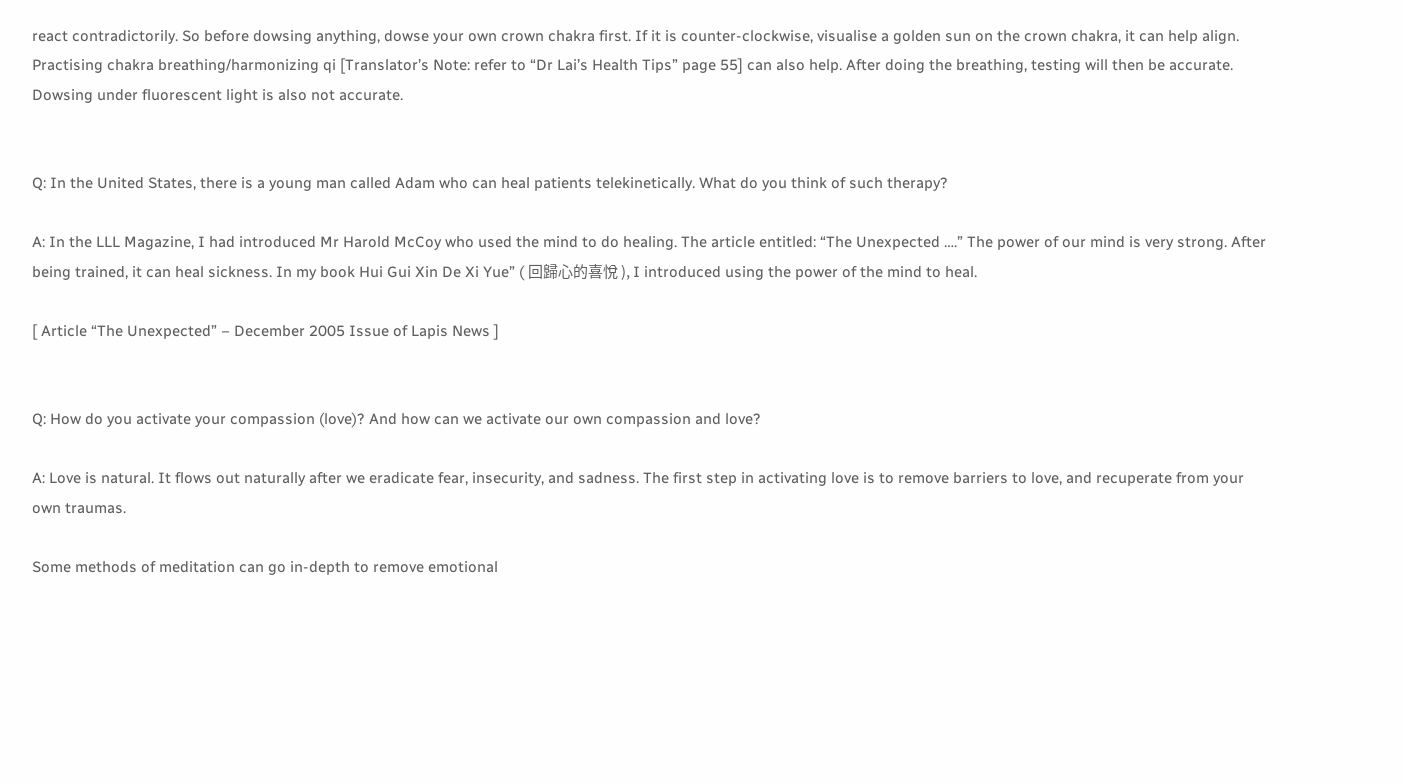react contradictorily. So before dowsing anything, dowse your own crown chakra first. If it is counter-clockwise, visualise a golden sun on the crown chakra, it can help align. Practising chakra breathing/harmonizing qi [Translator’s Note: refer to “Dr Lai’s Health Tips” page 55] can also help. After doing the breathing, testing will then be accurate. Dowsing under fluorescent light is also not accurate.


Q: In the United States, there is a young man called Adam who can heal patients telekinetically. What do you think of such therapy?

A: In the LLL Magazine, I had introduced Mr Harold McCoy who used the mind to do healing. The article entitled: “The Unexpected ….” The power of our mind is very strong. After being trained, it can heal sickness. In my book Hui Gui Xin De Xi Yue” ( 回歸心的喜悅 ), I introduced using the power of the mind to heal.

[ Article “The Unexpected” – December 2005 Issue of Lapis News ]


Q: How do you activate your compassion (love)? And how can we activate our own compassion and love?

A: Love is natural. It flows out naturally after we eradicate fear, insecurity, and sadness. The first step in activating love is to remove barriers to love, and recuperate from your own traumas.

Some methods of meditation can go in-depth to remove emotional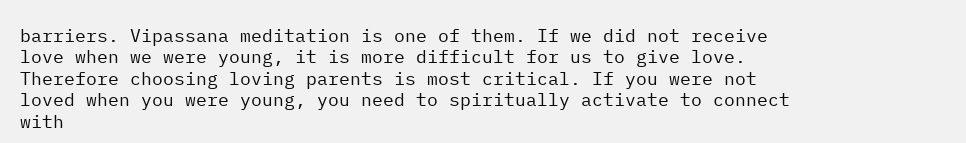barriers. Vipassana meditation is one of them. If we did not receive love when we were young, it is more difficult for us to give love. Therefore choosing loving parents is most critical. If you were not loved when you were young, you need to spiritually activate to connect with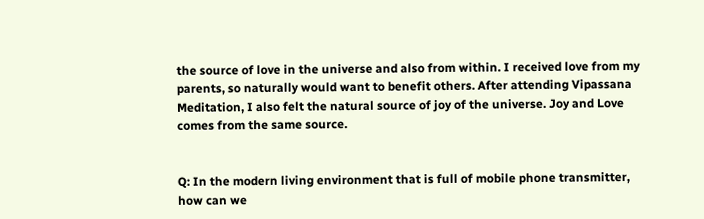the source of love in the universe and also from within. I received love from my parents, so naturally would want to benefit others. After attending Vipassana Meditation, I also felt the natural source of joy of the universe. Joy and Love comes from the same source.


Q: In the modern living environment that is full of mobile phone transmitter, how can we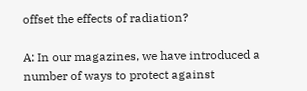offset the effects of radiation?

A: In our magazines, we have introduced a number of ways to protect against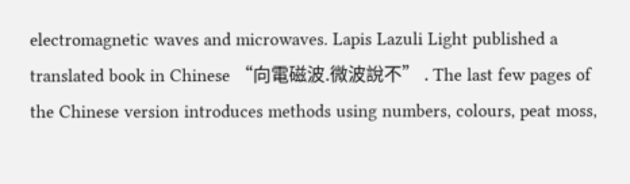electromagnetic waves and microwaves. Lapis Lazuli Light published a translated book in Chinese “向電磁波.微波說不” . The last few pages of the Chinese version introduces methods using numbers, colours, peat moss,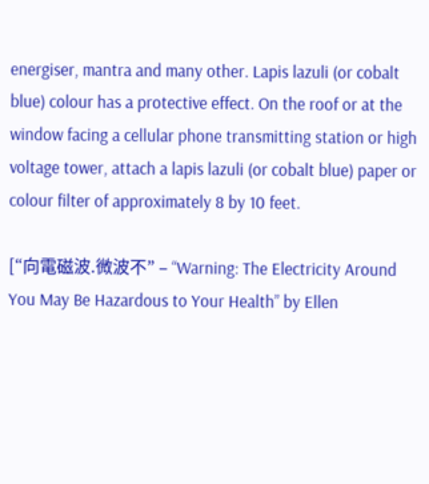energiser, mantra and many other. Lapis lazuli (or cobalt blue) colour has a protective effect. On the roof or at the window facing a cellular phone transmitting station or high voltage tower, attach a lapis lazuli (or cobalt blue) paper or colour filter of approximately 8 by 10 feet.

[“向電磁波.微波不” – “Warning: The Electricity Around You May Be Hazardous to Your Health” by Ellen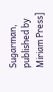Sugarman, published by Miriam Press]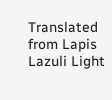Translated from Lapis Lazuli Light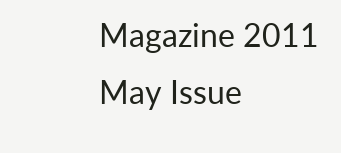Magazine 2011 May Issue